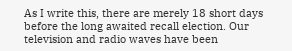As I write this, there are merely 18 short days before the long awaited recall election. Our television and radio waves have been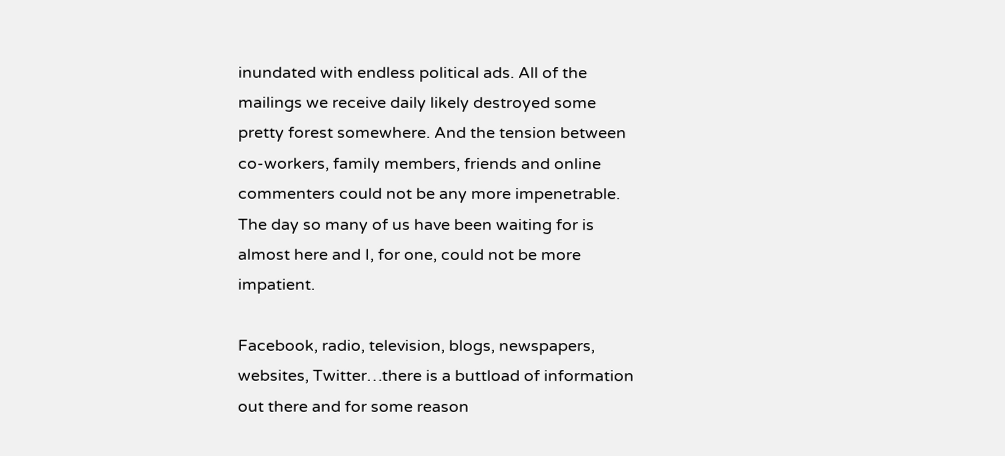inundated with endless political ads. All of the mailings we receive daily likely destroyed some pretty forest somewhere. And the tension between co-workers, family members, friends and online commenters could not be any more impenetrable. The day so many of us have been waiting for is almost here and I, for one, could not be more impatient.

Facebook, radio, television, blogs, newspapers, websites, Twitter…there is a buttload of information out there and for some reason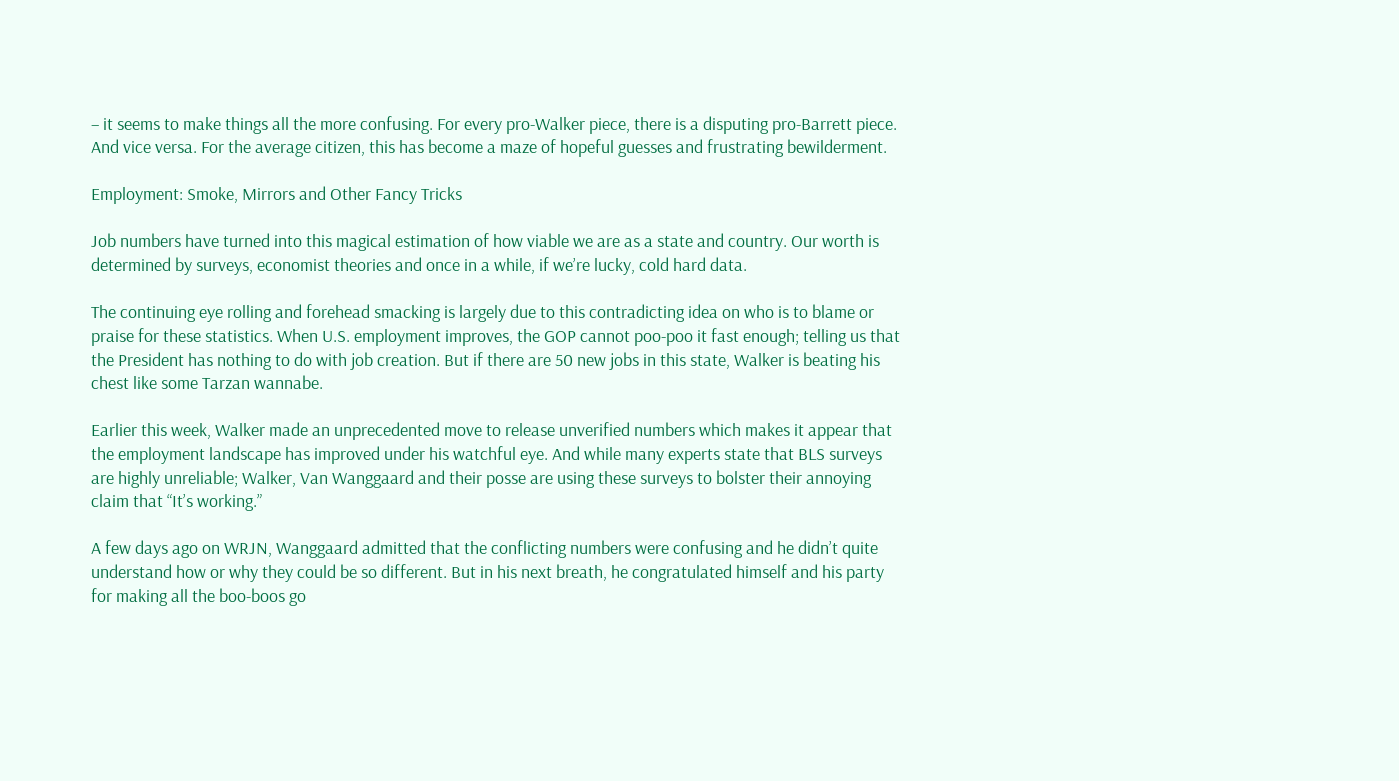– it seems to make things all the more confusing. For every pro-Walker piece, there is a disputing pro-Barrett piece. And vice versa. For the average citizen, this has become a maze of hopeful guesses and frustrating bewilderment.

Employment: Smoke, Mirrors and Other Fancy Tricks

Job numbers have turned into this magical estimation of how viable we are as a state and country. Our worth is determined by surveys, economist theories and once in a while, if we’re lucky, cold hard data.

The continuing eye rolling and forehead smacking is largely due to this contradicting idea on who is to blame or praise for these statistics. When U.S. employment improves, the GOP cannot poo-poo it fast enough; telling us that the President has nothing to do with job creation. But if there are 50 new jobs in this state, Walker is beating his chest like some Tarzan wannabe.

Earlier this week, Walker made an unprecedented move to release unverified numbers which makes it appear that the employment landscape has improved under his watchful eye. And while many experts state that BLS surveys are highly unreliable; Walker, Van Wanggaard and their posse are using these surveys to bolster their annoying claim that “It’s working.”

A few days ago on WRJN, Wanggaard admitted that the conflicting numbers were confusing and he didn’t quite understand how or why they could be so different. But in his next breath, he congratulated himself and his party for making all the boo-boos go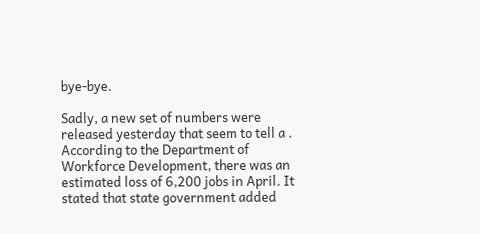bye-bye.

Sadly, a new set of numbers were released yesterday that seem to tell a . According to the Department of Workforce Development, there was an estimated loss of 6,200 jobs in April. It stated that state government added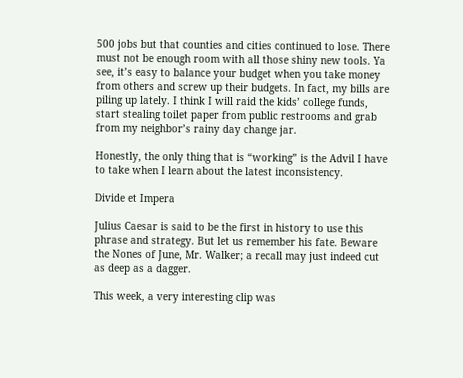500 jobs but that counties and cities continued to lose. There must not be enough room with all those shiny new tools. Ya see, it’s easy to balance your budget when you take money from others and screw up their budgets. In fact, my bills are piling up lately. I think I will raid the kids’ college funds, start stealing toilet paper from public restrooms and grab from my neighbor’s rainy day change jar.

Honestly, the only thing that is “working” is the Advil I have to take when I learn about the latest inconsistency.

Divide et Impera

Julius Caesar is said to be the first in history to use this phrase and strategy. But let us remember his fate. Beware the Nones of June, Mr. Walker; a recall may just indeed cut as deep as a dagger.

This week, a very interesting clip was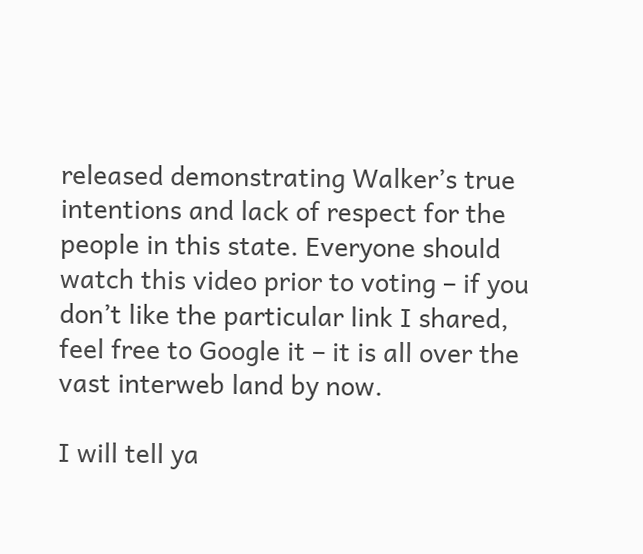released demonstrating Walker’s true intentions and lack of respect for the people in this state. Everyone should watch this video prior to voting – if you don’t like the particular link I shared, feel free to Google it – it is all over the vast interweb land by now.

I will tell ya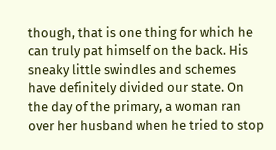though, that is one thing for which he can truly pat himself on the back. His sneaky little swindles and schemes have definitely divided our state. On the day of the primary, a woman ran over her husband when he tried to stop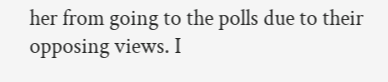her from going to the polls due to their opposing views. I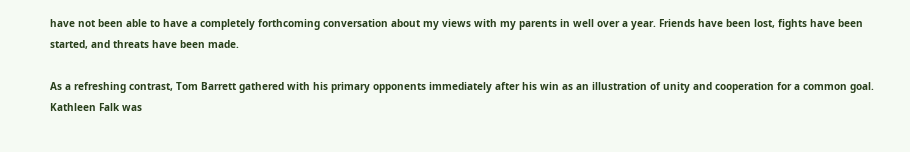have not been able to have a completely forthcoming conversation about my views with my parents in well over a year. Friends have been lost, fights have been started, and threats have been made.

As a refreshing contrast, Tom Barrett gathered with his primary opponents immediately after his win as an illustration of unity and cooperation for a common goal. Kathleen Falk was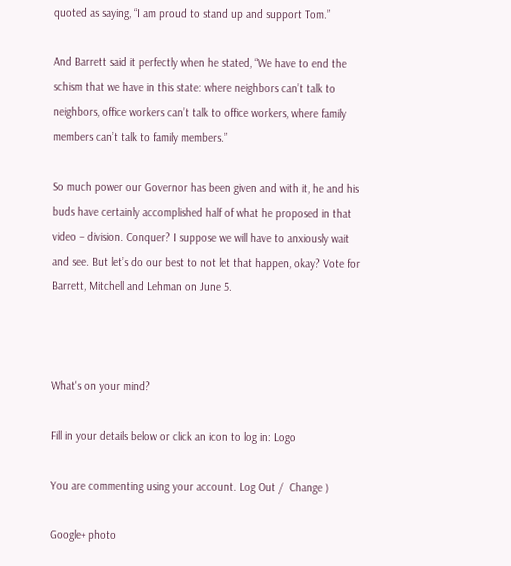quoted as saying, “I am proud to stand up and support Tom.”

And Barrett said it perfectly when he stated, “We have to end the schism that we have in this state: where neighbors can’t talk to neighbors, office workers can’t talk to office workers, where family members can’t talk to family members.”

So much power our Governor has been given and with it, he and his buds have certainly accomplished half of what he proposed in that video – division. Conquer? I suppose we will have to anxiously wait and see. But let’s do our best to not let that happen, okay? Vote for Barrett, Mitchell and Lehman on June 5.



What's on your mind?

Fill in your details below or click an icon to log in: Logo

You are commenting using your account. Log Out /  Change )

Google+ photo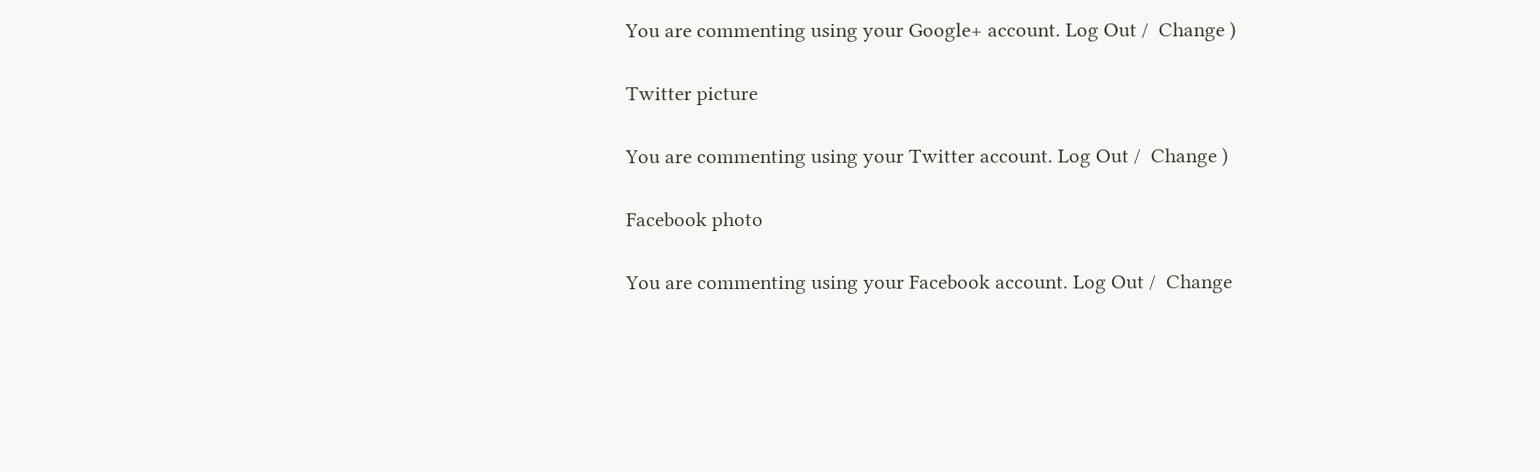You are commenting using your Google+ account. Log Out /  Change )

Twitter picture

You are commenting using your Twitter account. Log Out /  Change )

Facebook photo

You are commenting using your Facebook account. Log Out /  Change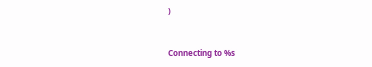)


Connecting to %s